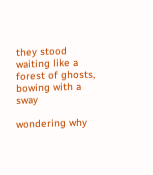they stood waiting like a forest of ghosts, bowing with a sway

wondering why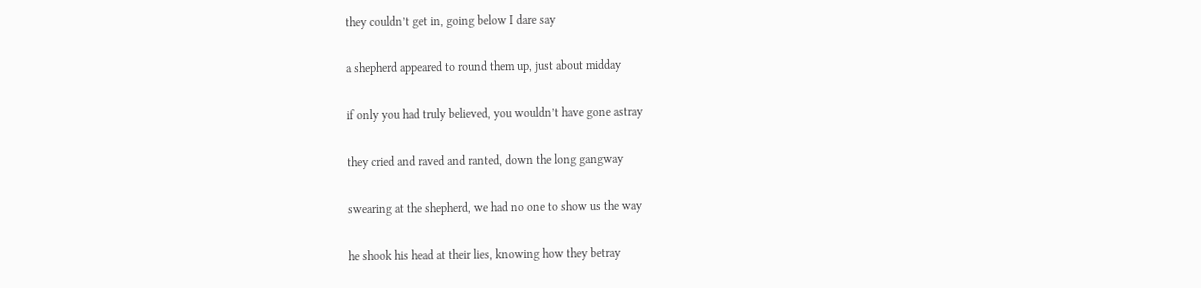they couldn’t get in, going below I dare say

a shepherd appeared to round them up, just about midday

if only you had truly believed, you wouldn’t have gone astray

they cried and raved and ranted, down the long gangway

swearing at the shepherd, we had no one to show us the way

he shook his head at their lies, knowing how they betray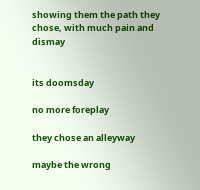showing them the path they chose, with much pain and dismay


its doomsday

no more foreplay

they chose an alleyway

maybe the wrong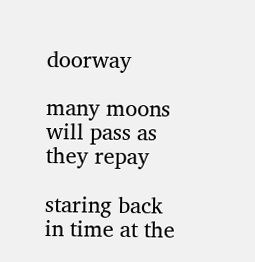doorway

many moons will pass as they repay

staring back in time at the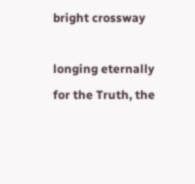bright crossway

longing eternally for the Truth, the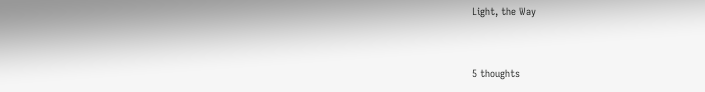Light, the Way


5 thoughts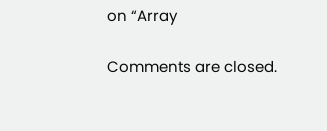on “Array

Comments are closed.